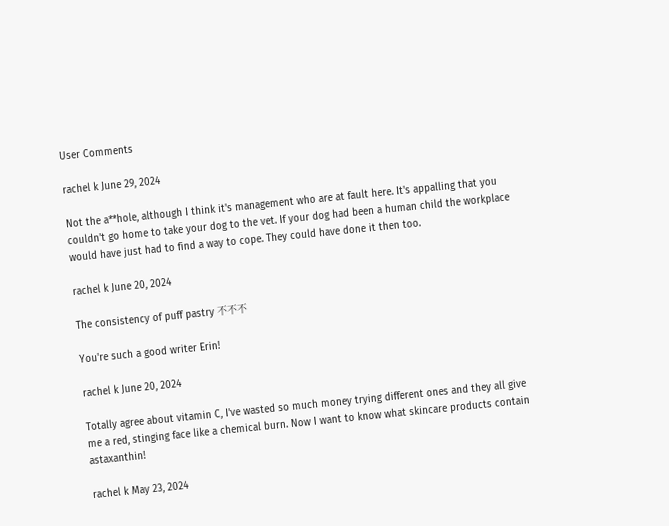User Comments

rachel k June 29, 2024

Not the a**hole, although I think it's management who are at fault here. It's appalling that you couldn't go home to take your dog to the vet. If your dog had been a human child the workplace would have just had to find a way to cope. They could have done it then too.

rachel k June 20, 2024

The consistency of puff pastry 不不不

You're such a good writer Erin!

rachel k June 20, 2024

Totally agree about vitamin C, I've wasted so much money trying different ones and they all give me a red, stinging face like a chemical burn. Now I want to know what skincare products contain astaxanthin!

rachel k May 23, 2024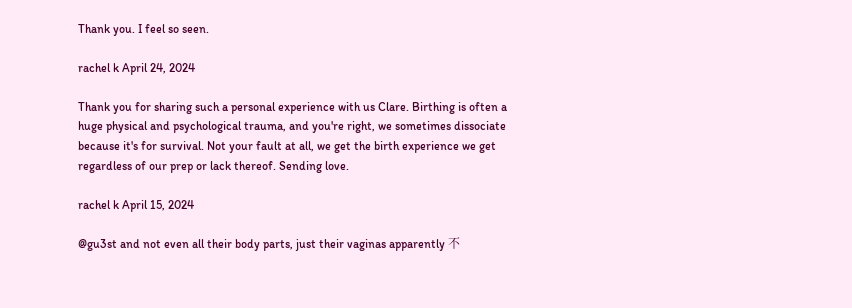Thank you. I feel so seen.

rachel k April 24, 2024

Thank you for sharing such a personal experience with us Clare. Birthing is often a huge physical and psychological trauma, and you're right, we sometimes dissociate because it's for survival. Not your fault at all, we get the birth experience we get regardless of our prep or lack thereof. Sending love.

rachel k April 15, 2024

@gu3st and not even all their body parts, just their vaginas apparently 不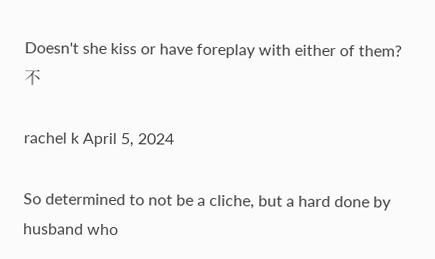Doesn't she kiss or have foreplay with either of them? 不

rachel k April 5, 2024

So determined to not be a cliche, but a hard done by husband who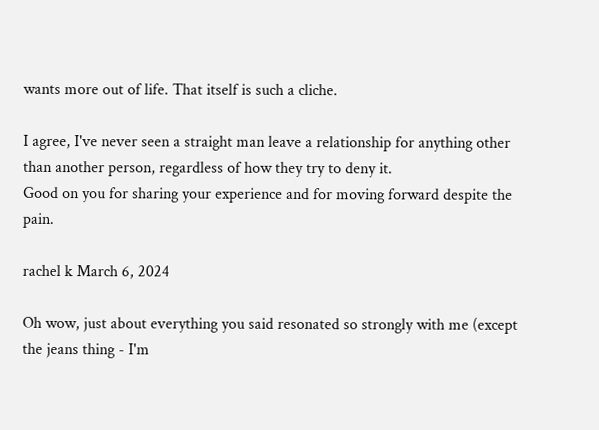wants more out of life. That itself is such a cliche.

I agree, I've never seen a straight man leave a relationship for anything other than another person, regardless of how they try to deny it.
Good on you for sharing your experience and for moving forward despite the pain.

rachel k March 6, 2024

Oh wow, just about everything you said resonated so strongly with me (except the jeans thing - I'm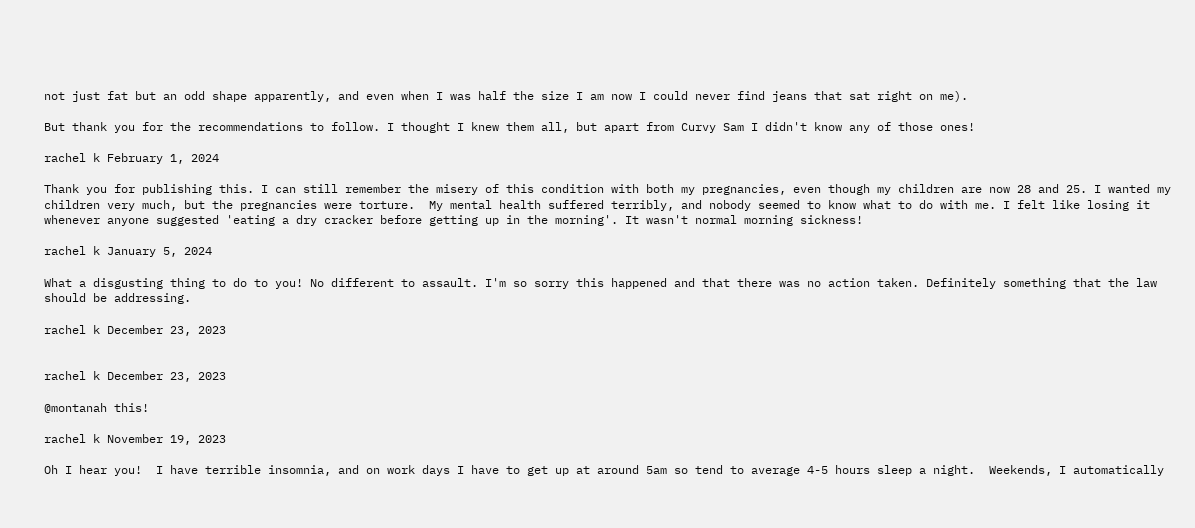not just fat but an odd shape apparently, and even when I was half the size I am now I could never find jeans that sat right on me).

But thank you for the recommendations to follow. I thought I knew them all, but apart from Curvy Sam I didn't know any of those ones!

rachel k February 1, 2024

Thank you for publishing this. I can still remember the misery of this condition with both my pregnancies, even though my children are now 28 and 25. I wanted my children very much, but the pregnancies were torture.  My mental health suffered terribly, and nobody seemed to know what to do with me. I felt like losing it whenever anyone suggested 'eating a dry cracker before getting up in the morning'. It wasn't normal morning sickness!

rachel k January 5, 2024

What a disgusting thing to do to you! No different to assault. I'm so sorry this happened and that there was no action taken. Definitely something that the law should be addressing.

rachel k December 23, 2023


rachel k December 23, 2023

@montanah this!

rachel k November 19, 2023

Oh I hear you!  I have terrible insomnia, and on work days I have to get up at around 5am so tend to average 4-5 hours sleep a night.  Weekends, I automatically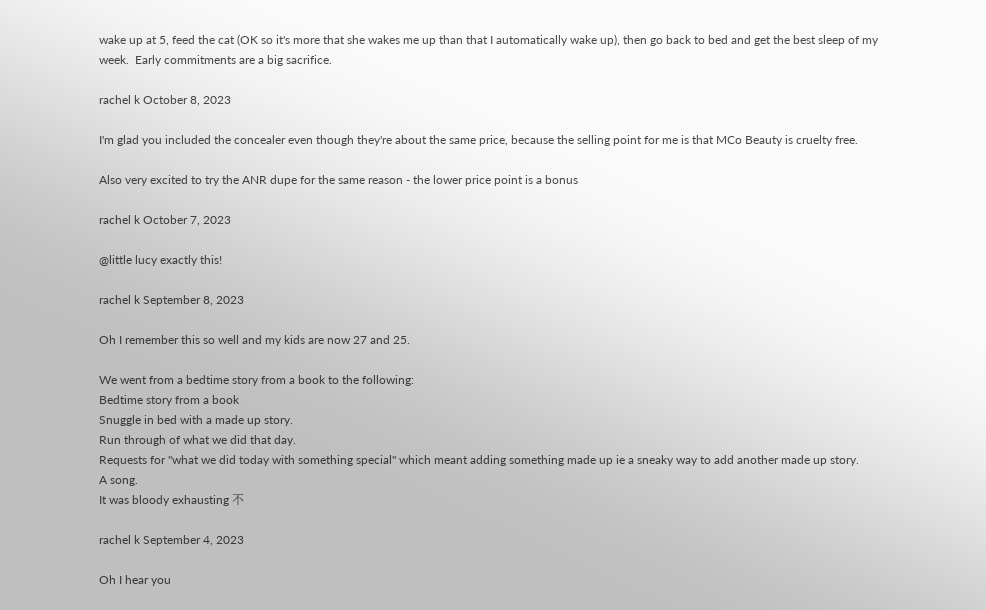wake up at 5, feed the cat (OK so it's more that she wakes me up than that I automatically wake up), then go back to bed and get the best sleep of my week.  Early commitments are a big sacrifice.

rachel k October 8, 2023

I'm glad you included the concealer even though they're about the same price, because the selling point for me is that MCo Beauty is cruelty free.

Also very excited to try the ANR dupe for the same reason - the lower price point is a bonus

rachel k October 7, 2023

@little lucy exactly this!

rachel k September 8, 2023

Oh I remember this so well and my kids are now 27 and 25.

We went from a bedtime story from a book to the following:
Bedtime story from a book
Snuggle in bed with a made up story.
Run through of what we did that day.
Requests for "what we did today with something special" which meant adding something made up ie a sneaky way to add another made up story.
A song.
It was bloody exhausting 不

rachel k September 4, 2023

Oh I hear you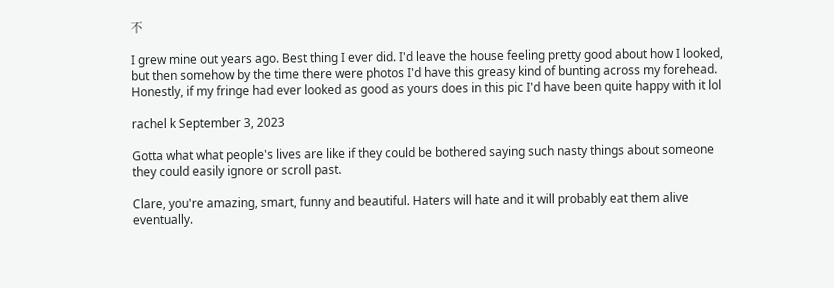不

I grew mine out years ago. Best thing I ever did. I'd leave the house feeling pretty good about how I looked, but then somehow by the time there were photos I'd have this greasy kind of bunting across my forehead.
Honestly, if my fringe had ever looked as good as yours does in this pic I'd have been quite happy with it lol

rachel k September 3, 2023

Gotta what what people's lives are like if they could be bothered saying such nasty things about someone they could easily ignore or scroll past.

Clare, you're amazing, smart, funny and beautiful. Haters will hate and it will probably eat them alive eventually.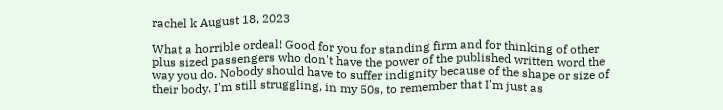rachel k August 18, 2023

What a horrible ordeal! Good for you for standing firm and for thinking of other plus sized passengers who don't have the power of the published written word the way you do. Nobody should have to suffer indignity because of the shape or size of their body. I'm still struggling, in my 50s, to remember that I'm just as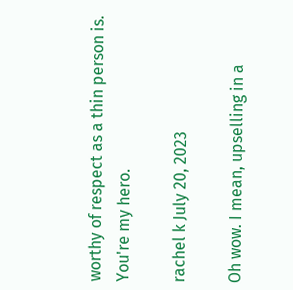worthy of respect as a thin person is. You're my hero.

rachel k July 20, 2023

Oh wow. I mean, upselling in a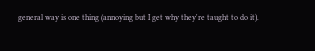general way is one thing (annoying but I get why they're taught to do it).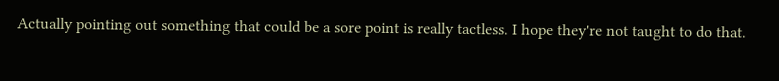Actually pointing out something that could be a sore point is really tactless. I hope they're not taught to do that.